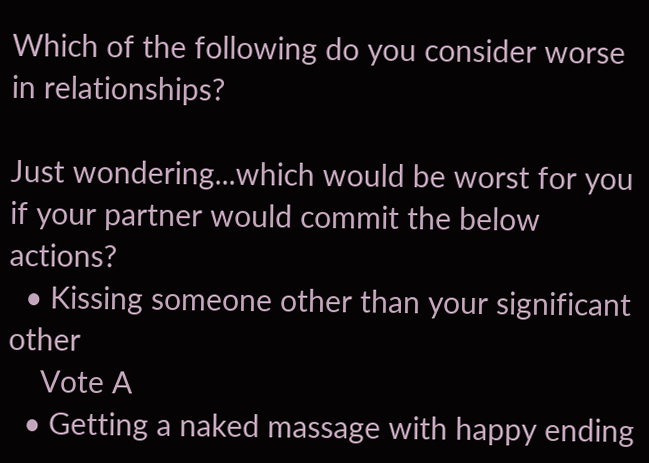Which of the following do you consider worse in relationships?

Just wondering...which would be worst for you if your partner would commit the below actions?
  • Kissing someone other than your significant other
    Vote A
  • Getting a naked massage with happy ending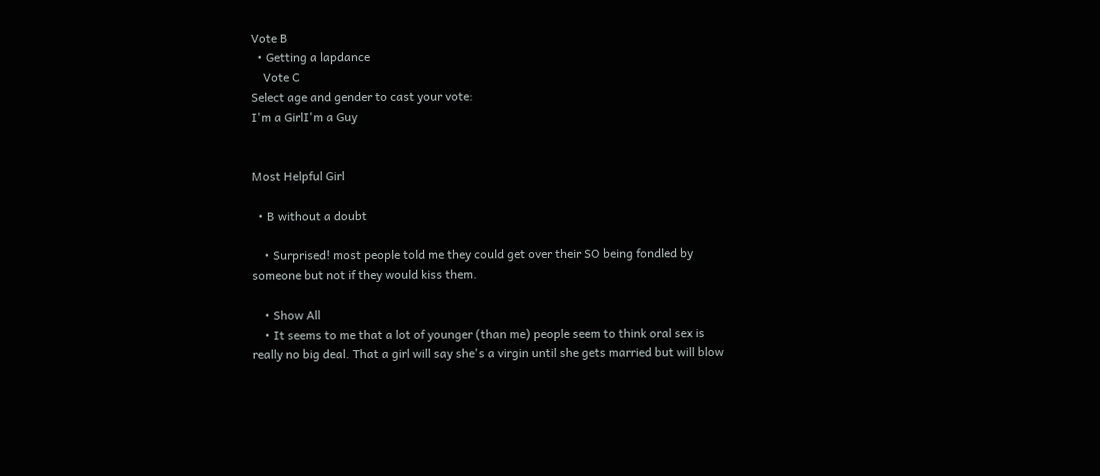Vote B
  • Getting a lapdance
    Vote C
Select age and gender to cast your vote:
I'm a GirlI'm a Guy


Most Helpful Girl

  • B without a doubt

    • Surprised! most people told me they could get over their SO being fondled by someone but not if they would kiss them.

    • Show All
    • It seems to me that a lot of younger (than me) people seem to think oral sex is really no big deal. That a girl will say she's a virgin until she gets married but will blow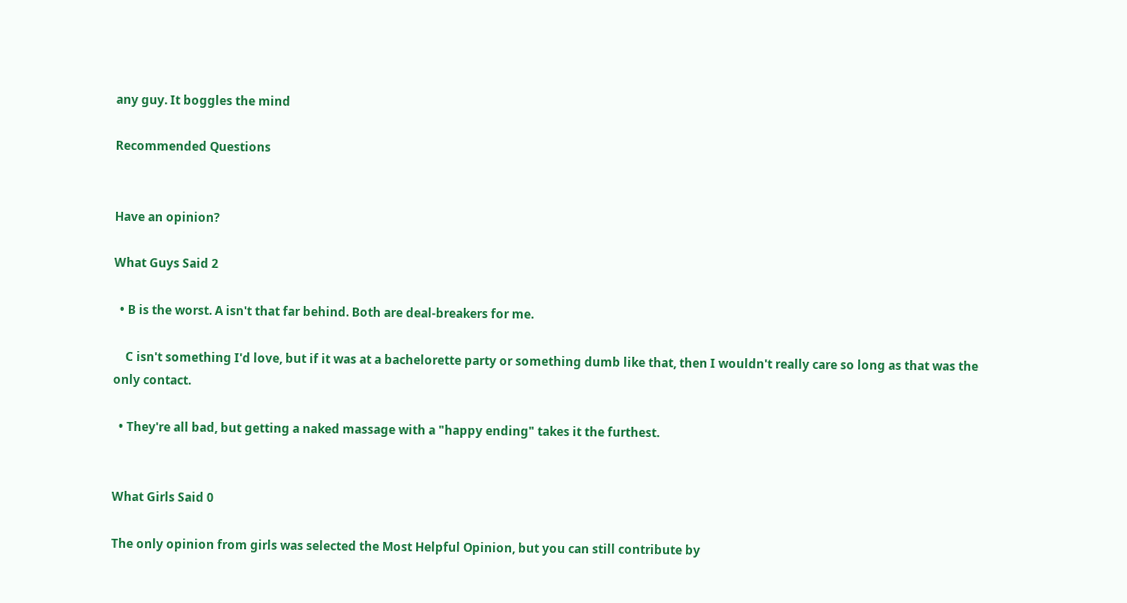any guy. It boggles the mind

Recommended Questions


Have an opinion?

What Guys Said 2

  • B is the worst. A isn't that far behind. Both are deal-breakers for me.

    C isn't something I'd love, but if it was at a bachelorette party or something dumb like that, then I wouldn't really care so long as that was the only contact.

  • They're all bad, but getting a naked massage with a "happy ending" takes it the furthest.


What Girls Said 0

The only opinion from girls was selected the Most Helpful Opinion, but you can still contribute by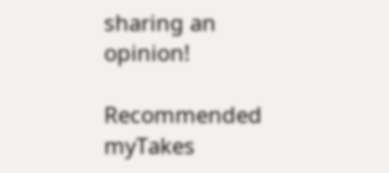sharing an opinion!

Recommended myTakes